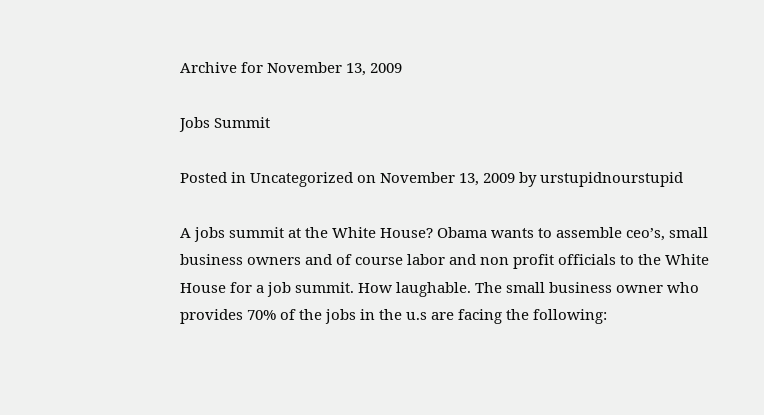Archive for November 13, 2009

Jobs Summit

Posted in Uncategorized on November 13, 2009 by urstupidnourstupid

A jobs summit at the White House? Obama wants to assemble ceo’s, small business owners and of course labor and non profit officials to the White House for a job summit. How laughable. The small business owner who provides 70% of the jobs in the u.s are facing the following: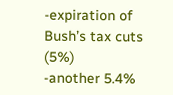-expiration of Bush’s tax cuts (5%)
-another 5.4%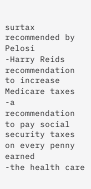surtax recommended by Pelosi
-Harry Reids recommendation to increase Medicare taxes
-a recommendation to pay social security taxes on every penny earned
-the health care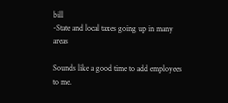bill
-State and local taxes going up in many areas

Sounds like a good time to add employees to me.